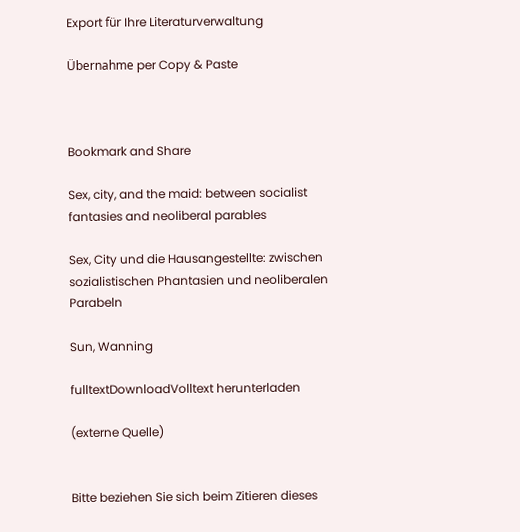Export für Ihre Literaturverwaltung

Übernahme per Copy & Paste



Bookmark and Share

Sex, city, and the maid: between socialist fantasies and neoliberal parables

Sex, City und die Hausangestellte: zwischen sozialistischen Phantasien und neoliberalen Parabeln

Sun, Wanning

fulltextDownloadVolltext herunterladen

(externe Quelle)


Bitte beziehen Sie sich beim Zitieren dieses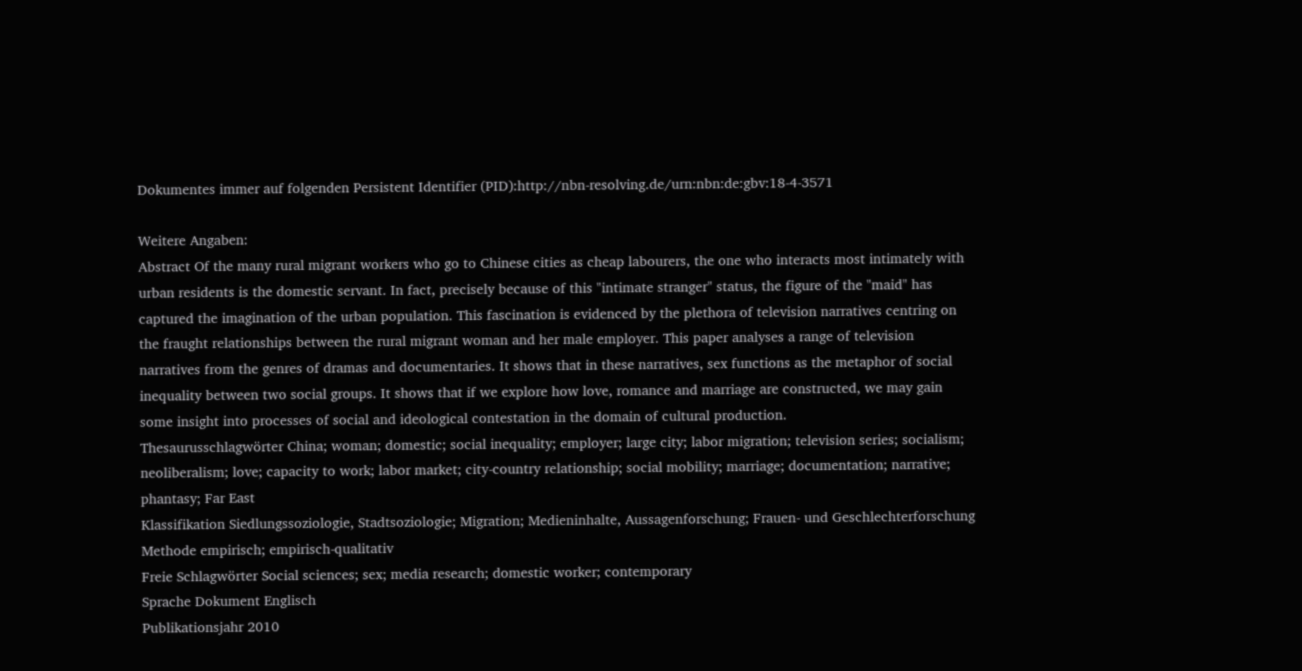Dokumentes immer auf folgenden Persistent Identifier (PID):http://nbn-resolving.de/urn:nbn:de:gbv:18-4-3571

Weitere Angaben:
Abstract Of the many rural migrant workers who go to Chinese cities as cheap labourers, the one who interacts most intimately with urban residents is the domestic servant. In fact, precisely because of this "intimate stranger" status, the figure of the "maid" has captured the imagination of the urban population. This fascination is evidenced by the plethora of television narratives centring on the fraught relationships between the rural migrant woman and her male employer. This paper analyses a range of television narratives from the genres of dramas and documentaries. It shows that in these narratives, sex functions as the metaphor of social inequality between two social groups. It shows that if we explore how love, romance and marriage are constructed, we may gain some insight into processes of social and ideological contestation in the domain of cultural production.
Thesaurusschlagwörter China; woman; domestic; social inequality; employer; large city; labor migration; television series; socialism; neoliberalism; love; capacity to work; labor market; city-country relationship; social mobility; marriage; documentation; narrative; phantasy; Far East
Klassifikation Siedlungssoziologie, Stadtsoziologie; Migration; Medieninhalte, Aussagenforschung; Frauen- und Geschlechterforschung
Methode empirisch; empirisch-qualitativ
Freie Schlagwörter Social sciences; sex; media research; domestic worker; contemporary
Sprache Dokument Englisch
Publikationsjahr 2010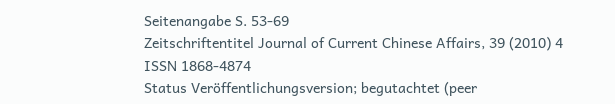Seitenangabe S. 53-69
Zeitschriftentitel Journal of Current Chinese Affairs, 39 (2010) 4
ISSN 1868-4874
Status Veröffentlichungsversion; begutachtet (peer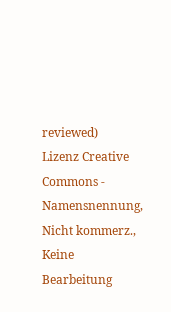reviewed)
Lizenz Creative Commons - Namensnennung, Nicht kommerz., Keine Bearbeitung